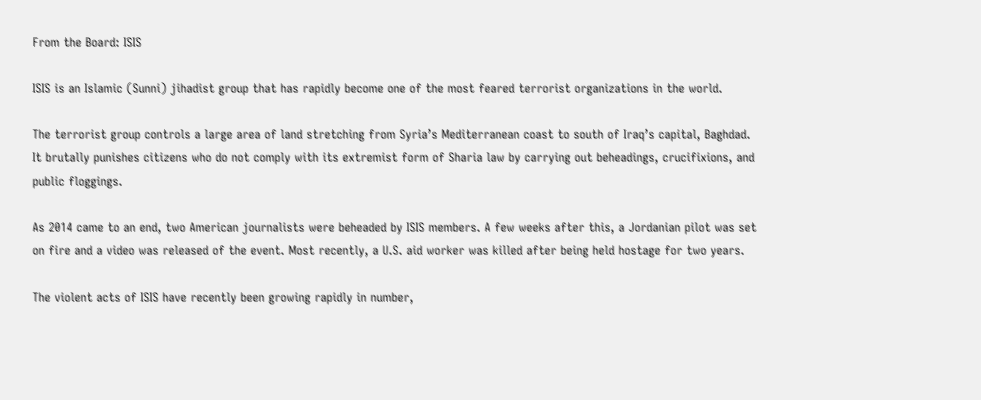From the Board: ISIS

ISIS is an Islamic (Sunni) jihadist group that has rapidly become one of the most feared terrorist organizations in the world.

The terrorist group controls a large area of land stretching from Syria’s Mediterranean coast to south of Iraq’s capital, Baghdad. It brutally punishes citizens who do not comply with its extremist form of Sharia law by carrying out beheadings, crucifixions, and public floggings.

As 2014 came to an end, two American journalists were beheaded by ISIS members. A few weeks after this, a Jordanian pilot was set on fire and a video was released of the event. Most recently, a U.S. aid worker was killed after being held hostage for two years.

The violent acts of ISIS have recently been growing rapidly in number,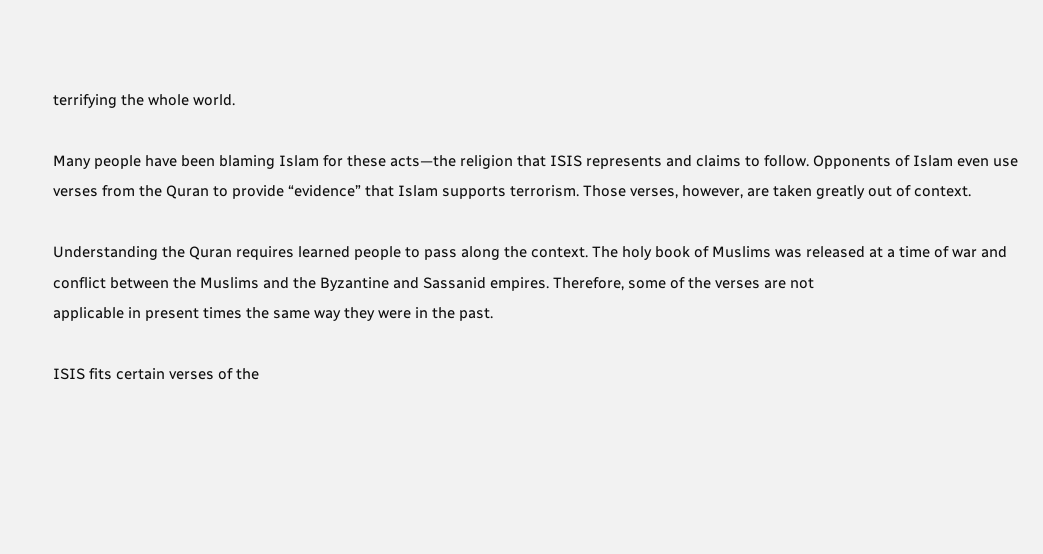terrifying the whole world.

Many people have been blaming Islam for these acts—the religion that ISIS represents and claims to follow. Opponents of Islam even use verses from the Quran to provide “evidence” that Islam supports terrorism. Those verses, however, are taken greatly out of context.

Understanding the Quran requires learned people to pass along the context. The holy book of Muslims was released at a time of war and conflict between the Muslims and the Byzantine and Sassanid empires. Therefore, some of the verses are not
applicable in present times the same way they were in the past.

ISIS fits certain verses of the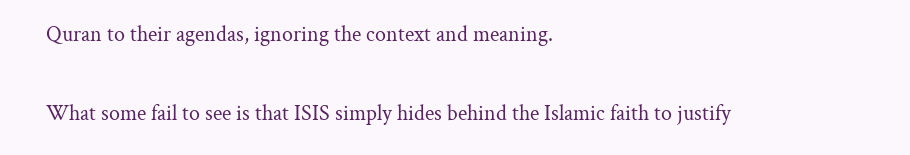Quran to their agendas, ignoring the context and meaning.

What some fail to see is that ISIS simply hides behind the Islamic faith to justify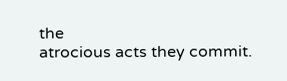the
atrocious acts they commit.